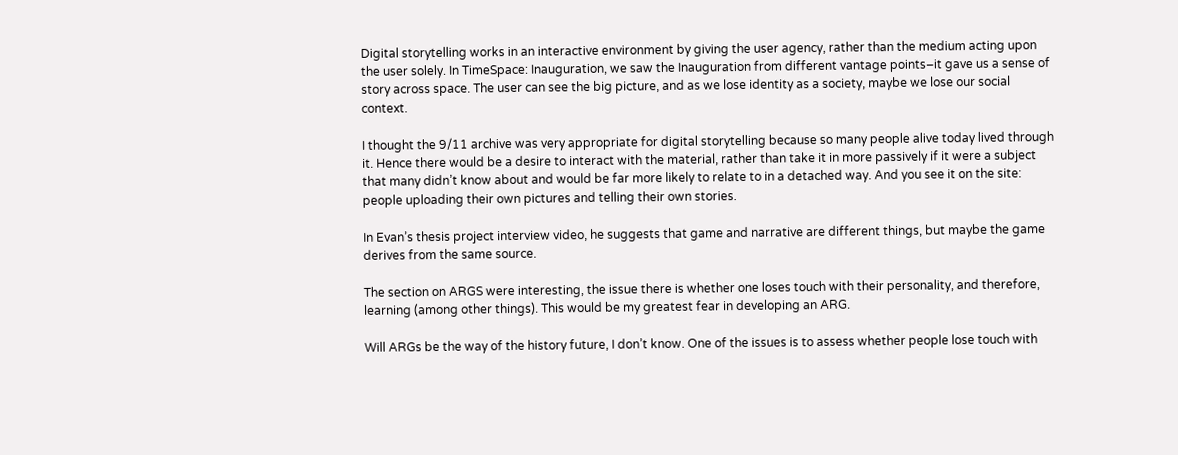Digital storytelling works in an interactive environment by giving the user agency, rather than the medium acting upon the user solely. In TimeSpace: Inauguration, we saw the Inauguration from different vantage points–it gave us a sense of story across space. The user can see the big picture, and as we lose identity as a society, maybe we lose our social context.

I thought the 9/11 archive was very appropriate for digital storytelling because so many people alive today lived through it. Hence there would be a desire to interact with the material, rather than take it in more passively if it were a subject that many didn’t know about and would be far more likely to relate to in a detached way. And you see it on the site: people uploading their own pictures and telling their own stories.

In Evan’s thesis project interview video, he suggests that game and narrative are different things, but maybe the game derives from the same source.

The section on ARGS were interesting, the issue there is whether one loses touch with their personality, and therefore, learning (among other things). This would be my greatest fear in developing an ARG.

Will ARGs be the way of the history future, I don’t know. One of the issues is to assess whether people lose touch with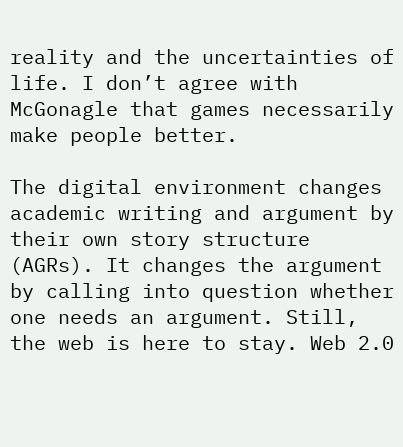reality and the uncertainties of life. I don’t agree with McGonagle that games necessarily make people better.

The digital environment changes academic writing and argument by their own story structure (AGRs). It changes the argument by calling into question whether one needs an argument. Still, the web is here to stay. Web 2.0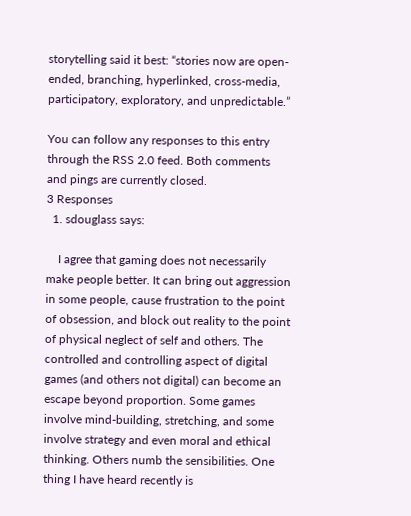storytelling said it best: “stories now are open-ended, branching, hyperlinked, cross-media, participatory, exploratory, and unpredictable.”

You can follow any responses to this entry through the RSS 2.0 feed. Both comments and pings are currently closed.
3 Responses
  1. sdouglass says:

    I agree that gaming does not necessarily make people better. It can bring out aggression in some people, cause frustration to the point of obsession, and block out reality to the point of physical neglect of self and others. The controlled and controlling aspect of digital games (and others not digital) can become an escape beyond proportion. Some games involve mind-building, stretching, and some involve strategy and even moral and ethical thinking. Others numb the sensibilities. One thing I have heard recently is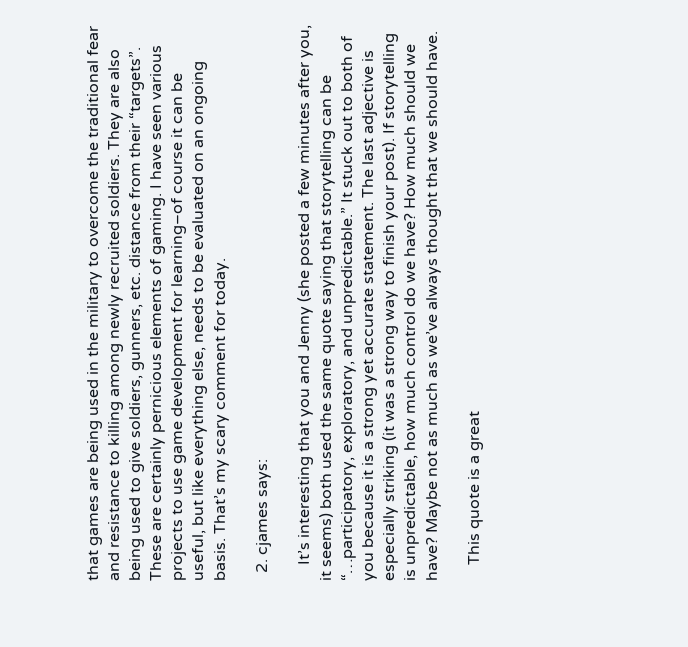that games are being used in the military to overcome the traditional fear and resistance to killing among newly recruited soldiers. They are also being used to give soldiers, gunners, etc. distance from their “targets”. These are certainly pernicious elements of gaming. I have seen various projects to use game development for learning–of course it can be useful, but like everything else, needs to be evaluated on an ongoing basis. That’s my scary comment for today.

  2. cjames says:

    It’s interesting that you and Jenny (she posted a few minutes after you, it seems) both used the same quote saying that storytelling can be “…participatory, exploratory, and unpredictable.” It stuck out to both of you because it is a strong yet accurate statement. The last adjective is especially striking (it was a strong way to finish your post). If storytelling is unpredictable, how much control do we have? How much should we have? Maybe not as much as we’ve always thought that we should have.

    This quote is a great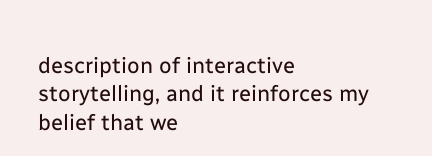description of interactive storytelling, and it reinforces my belief that we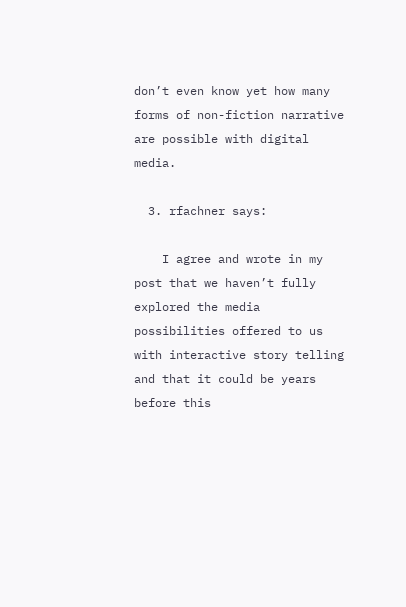don’t even know yet how many forms of non-fiction narrative are possible with digital media.

  3. rfachner says:

    I agree and wrote in my post that we haven’t fully explored the media possibilities offered to us with interactive story telling and that it could be years before this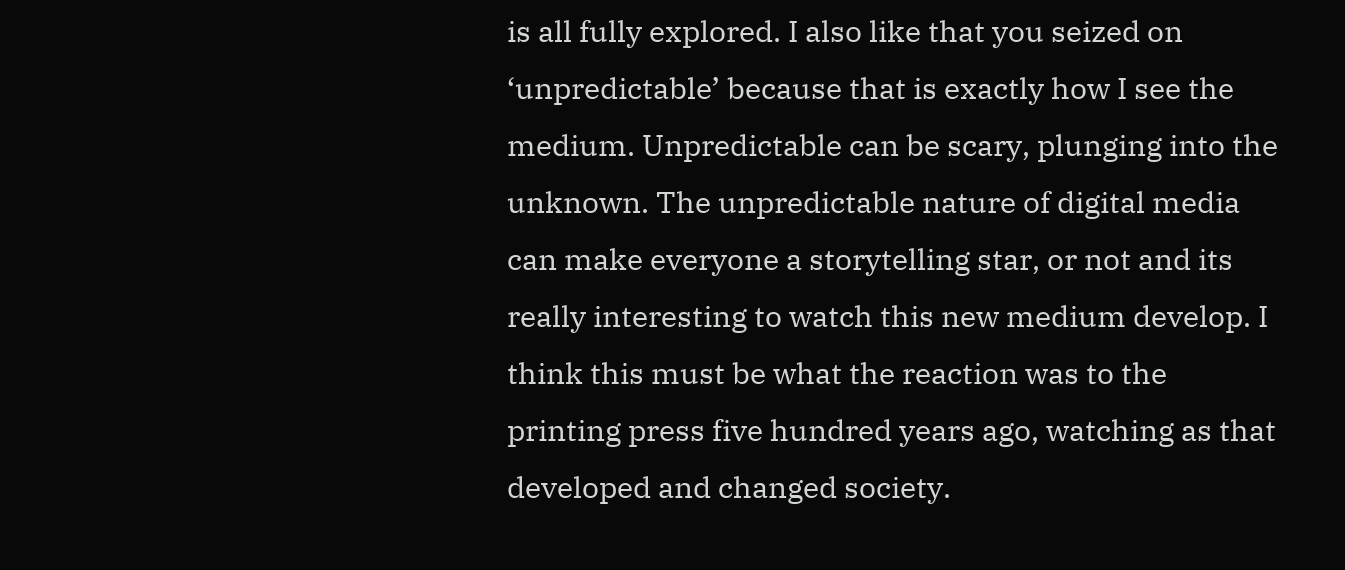is all fully explored. I also like that you seized on ‘unpredictable’ because that is exactly how I see the medium. Unpredictable can be scary, plunging into the unknown. The unpredictable nature of digital media can make everyone a storytelling star, or not and its really interesting to watch this new medium develop. I think this must be what the reaction was to the printing press five hundred years ago, watching as that developed and changed society.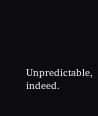Unpredictable, indeed.